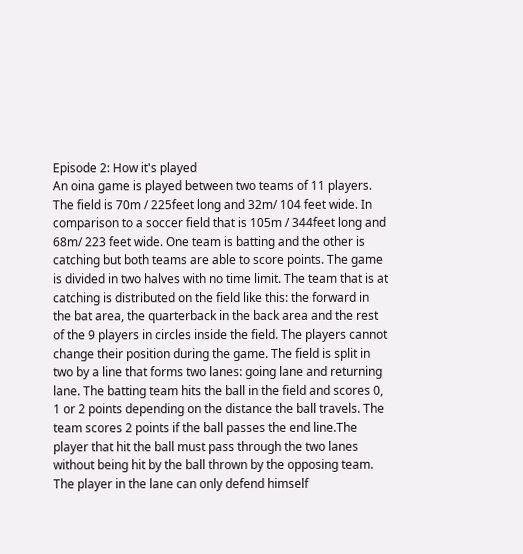Episode 2: How it's played
An oina game is played between two teams of 11 players. The field is 70m / 225feet long and 32m/ 104 feet wide. In comparison to a soccer field that is 105m / 344feet long and 68m/ 223 feet wide. One team is batting and the other is catching but both teams are able to score points. The game is divided in two halves with no time limit. The team that is at catching is distributed on the field like this: the forward in the bat area, the quarterback in the back area and the rest of the 9 players in circles inside the field. The players cannot change their position during the game. The field is split in two by a line that forms two lanes: going lane and returning lane. The batting team hits the ball in the field and scores 0, 1 or 2 points depending on the distance the ball travels. The team scores 2 points if the ball passes the end line.The player that hit the ball must pass through the two lanes without being hit by the ball thrown by the opposing team. The player in the lane can only defend himself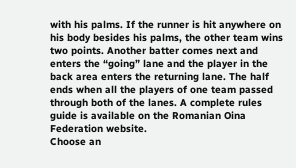with his palms. If the runner is hit anywhere on his body besides his palms, the other team wins two points. Another batter comes next and enters the “going” lane and the player in the back area enters the returning lane. The half ends when all the players of one team passed through both of the lanes. A complete rules guide is available on the Romanian Oina Federation website.
Choose an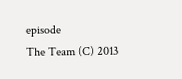episode
The Team (C) 2013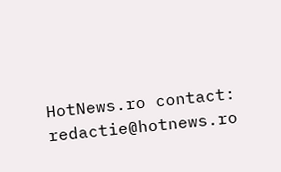HotNews.ro contact: redactie@hotnews.ro